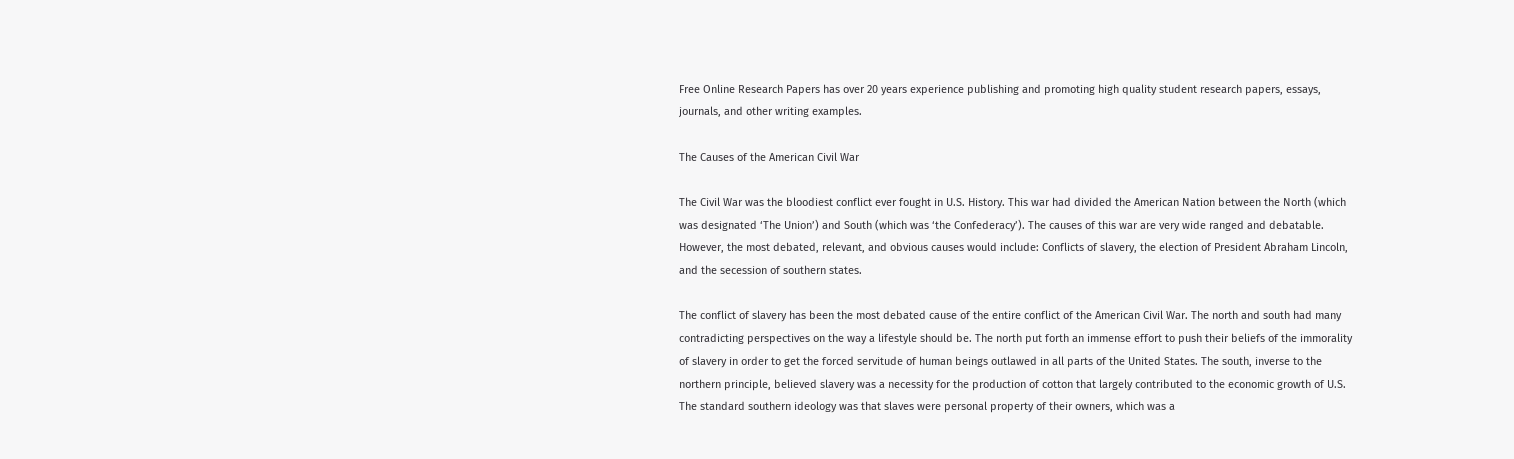Free Online Research Papers has over 20 years experience publishing and promoting high quality student research papers, essays, journals, and other writing examples.

The Causes of the American Civil War

The Civil War was the bloodiest conflict ever fought in U.S. History. This war had divided the American Nation between the North (which was designated ‘The Union’) and South (which was ‘the Confederacy’). The causes of this war are very wide ranged and debatable. However, the most debated, relevant, and obvious causes would include: Conflicts of slavery, the election of President Abraham Lincoln, and the secession of southern states.

The conflict of slavery has been the most debated cause of the entire conflict of the American Civil War. The north and south had many contradicting perspectives on the way a lifestyle should be. The north put forth an immense effort to push their beliefs of the immorality of slavery in order to get the forced servitude of human beings outlawed in all parts of the United States. The south, inverse to the northern principle, believed slavery was a necessity for the production of cotton that largely contributed to the economic growth of U.S. The standard southern ideology was that slaves were personal property of their owners, which was a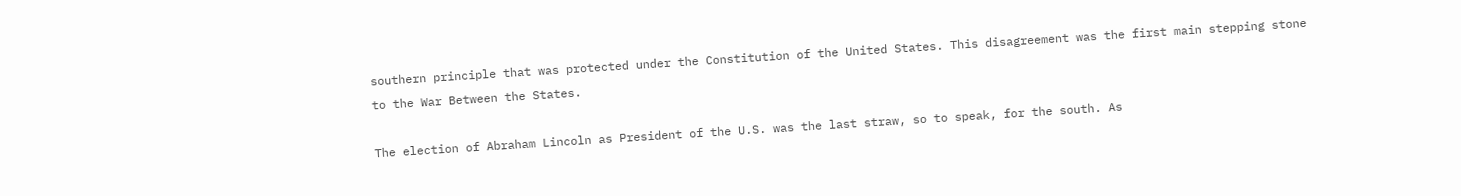southern principle that was protected under the Constitution of the United States. This disagreement was the first main stepping stone to the War Between the States.

The election of Abraham Lincoln as President of the U.S. was the last straw, so to speak, for the south. As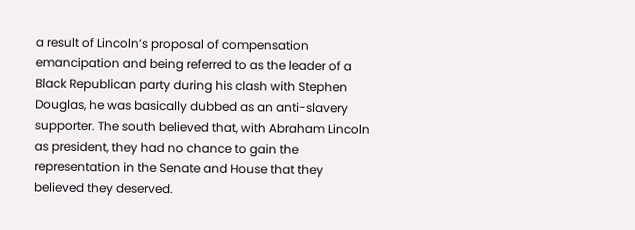a result of Lincoln’s proposal of compensation emancipation and being referred to as the leader of a Black Republican party during his clash with Stephen Douglas, he was basically dubbed as an anti-slavery supporter. The south believed that, with Abraham Lincoln as president, they had no chance to gain the representation in the Senate and House that they believed they deserved.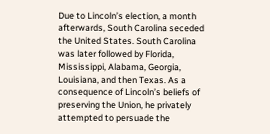Due to Lincoln’s election, a month afterwards, South Carolina seceded the United States. South Carolina was later followed by Florida, Mississippi, Alabama, Georgia, Louisiana, and then Texas. As a consequence of Lincoln’s beliefs of preserving the Union, he privately attempted to persuade the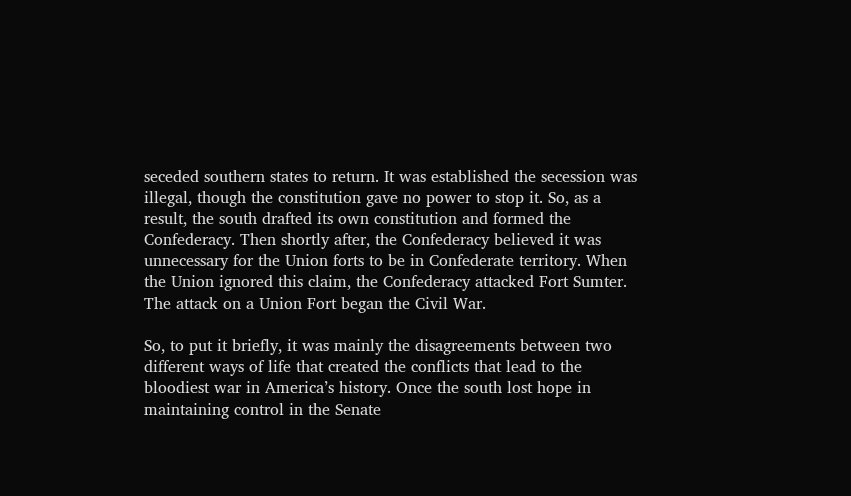seceded southern states to return. It was established the secession was illegal, though the constitution gave no power to stop it. So, as a result, the south drafted its own constitution and formed the Confederacy. Then shortly after, the Confederacy believed it was unnecessary for the Union forts to be in Confederate territory. When the Union ignored this claim, the Confederacy attacked Fort Sumter. The attack on a Union Fort began the Civil War.

So, to put it briefly, it was mainly the disagreements between two different ways of life that created the conflicts that lead to the bloodiest war in America’s history. Once the south lost hope in maintaining control in the Senate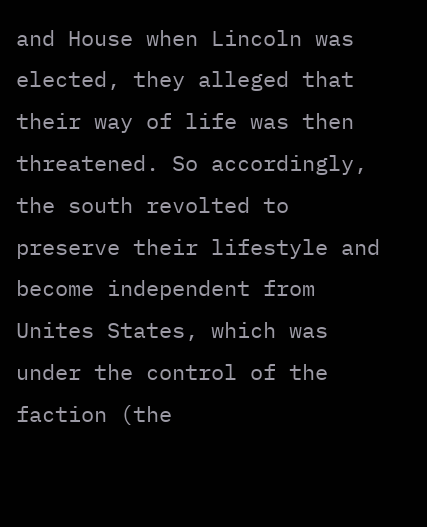and House when Lincoln was elected, they alleged that their way of life was then threatened. So accordingly, the south revolted to preserve their lifestyle and become independent from Unites States, which was under the control of the faction (the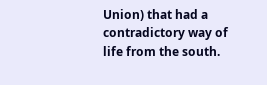Union) that had a contradictory way of life from the south.